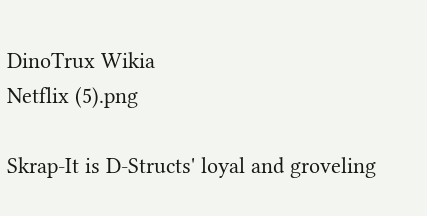DinoTrux Wikia
Netflix (5).png

Skrap-It is D-Structs' loyal and groveling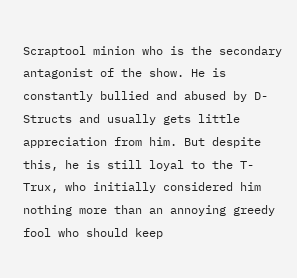Scraptool minion who is the secondary antagonist of the show. He is constantly bullied and abused by D-Structs and usually gets little appreciation from him. But despite this, he is still loyal to the T-Trux, who initially considered him nothing more than an annoying greedy fool who should keep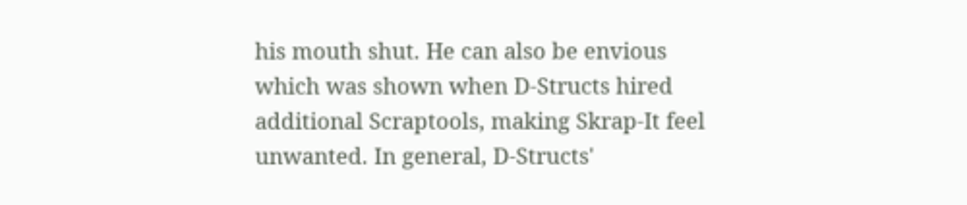his mouth shut. He can also be envious which was shown when D-Structs hired additional Scraptools, making Skrap-It feel unwanted. In general, D-Structs'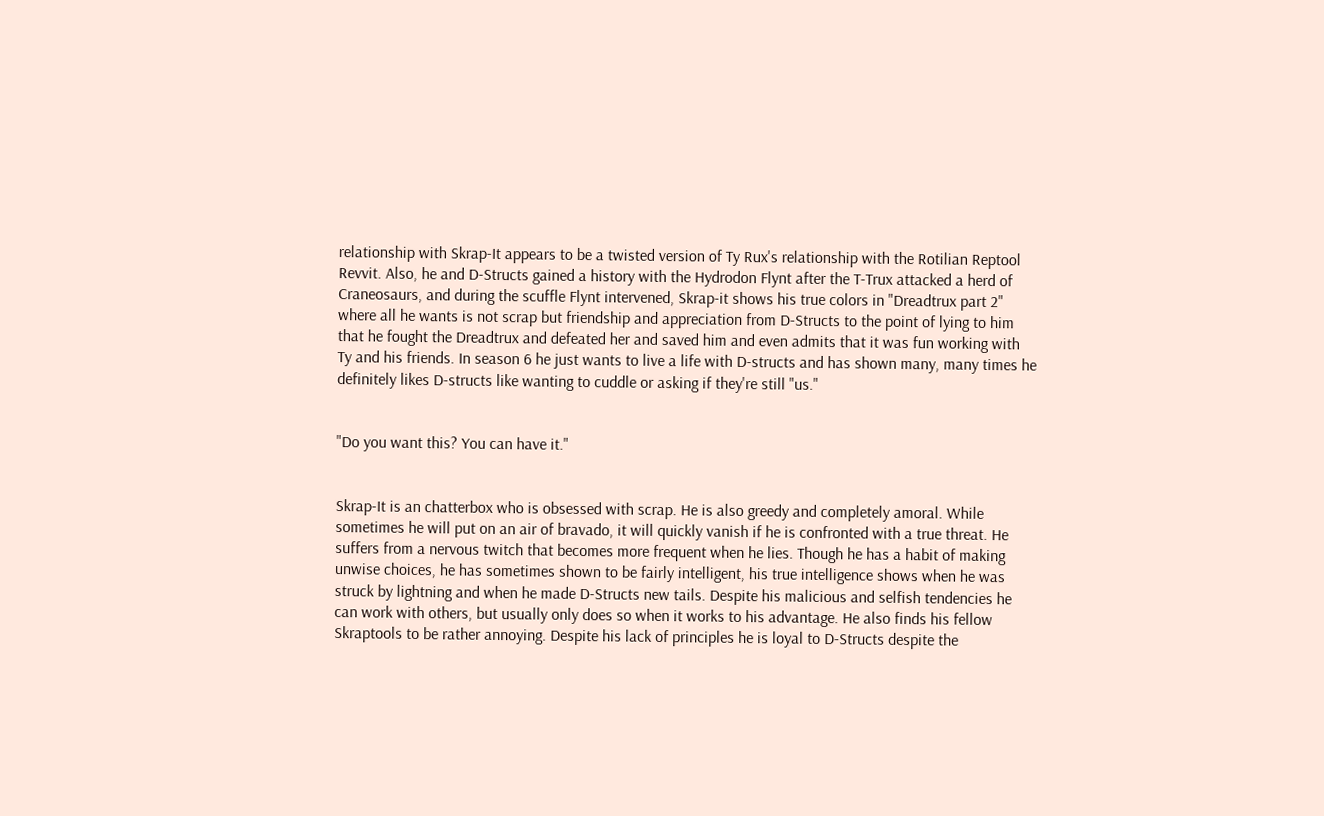relationship with Skrap-It appears to be a twisted version of Ty Rux's relationship with the Rotilian Reptool Revvit. Also, he and D-Structs gained a history with the Hydrodon Flynt after the T-Trux attacked a herd of Craneosaurs, and during the scuffle Flynt intervened, Skrap-it shows his true colors in "Dreadtrux part 2" where all he wants is not scrap but friendship and appreciation from D-Structs to the point of lying to him that he fought the Dreadtrux and defeated her and saved him and even admits that it was fun working with Ty and his friends. In season 6 he just wants to live a life with D-structs and has shown many, many times he definitely likes D-structs like wanting to cuddle or asking if they're still "us."


"Do you want this? You can have it."


Skrap-It is an chatterbox who is obsessed with scrap. He is also greedy and completely amoral. While sometimes he will put on an air of bravado, it will quickly vanish if he is confronted with a true threat. He suffers from a nervous twitch that becomes more frequent when he lies. Though he has a habit of making unwise choices, he has sometimes shown to be fairly intelligent, his true intelligence shows when he was struck by lightning and when he made D-Structs new tails. Despite his malicious and selfish tendencies he can work with others, but usually only does so when it works to his advantage. He also finds his fellow Skraptools to be rather annoying. Despite his lack of principles he is loyal to D-Structs despite the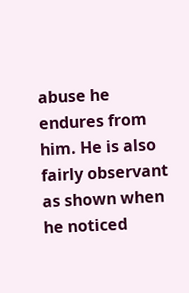abuse he endures from him. He is also fairly observant as shown when he noticed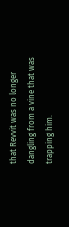that Revvit was no longer dangling from a vine that was trapping him.